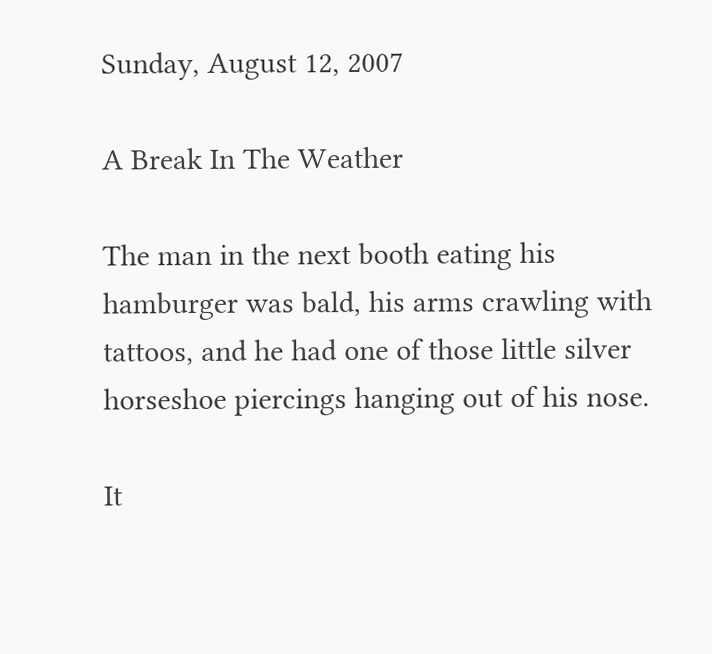Sunday, August 12, 2007

A Break In The Weather

The man in the next booth eating his hamburger was bald, his arms crawling with tattoos, and he had one of those little silver horseshoe piercings hanging out of his nose.

It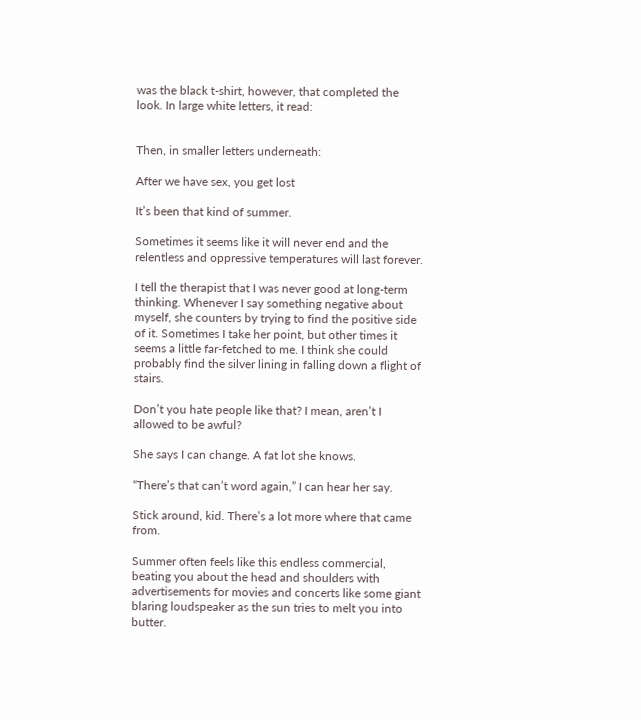was the black t-shirt, however, that completed the look. In large white letters, it read:


Then, in smaller letters underneath:

After we have sex, you get lost

It’s been that kind of summer.

Sometimes it seems like it will never end and the relentless and oppressive temperatures will last forever.

I tell the therapist that I was never good at long-term thinking. Whenever I say something negative about myself, she counters by trying to find the positive side of it. Sometimes I take her point, but other times it seems a little far-fetched to me. I think she could probably find the silver lining in falling down a flight of stairs.

Don’t you hate people like that? I mean, aren’t I allowed to be awful?

She says I can change. A fat lot she knows.

“There’s that can’t word again,” I can hear her say.

Stick around, kid. There’s a lot more where that came from.

Summer often feels like this endless commercial, beating you about the head and shoulders with advertisements for movies and concerts like some giant blaring loudspeaker as the sun tries to melt you into butter.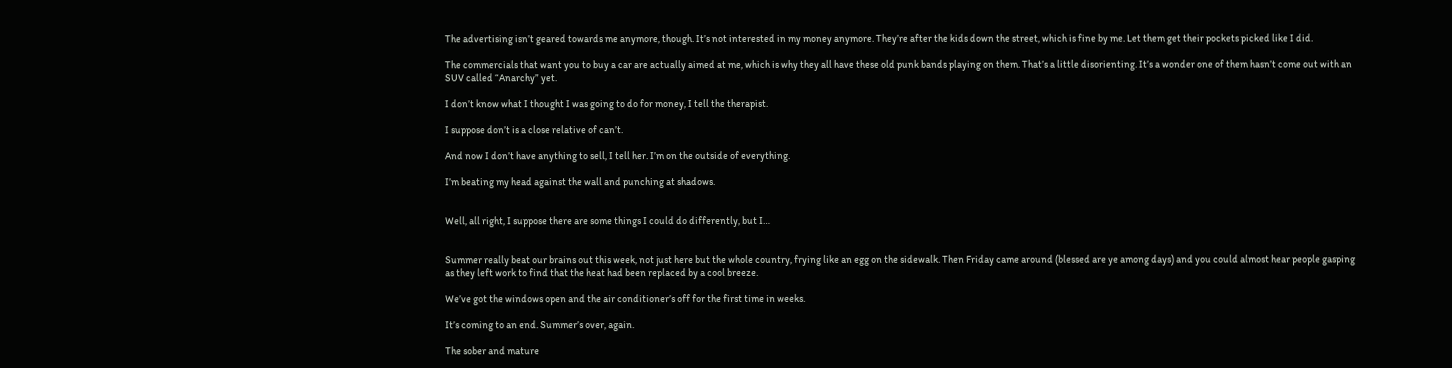The advertising isn’t geared towards me anymore, though. It’s not interested in my money anymore. They’re after the kids down the street, which is fine by me. Let them get their pockets picked like I did.

The commercials that want you to buy a car are actually aimed at me, which is why they all have these old punk bands playing on them. That’s a little disorienting. It’s a wonder one of them hasn’t come out with an SUV called “Anarchy” yet.

I don’t know what I thought I was going to do for money, I tell the therapist.

I suppose don’t is a close relative of can’t.

And now I don’t have anything to sell, I tell her. I’m on the outside of everything.

I’m beating my head against the wall and punching at shadows.


Well, all right, I suppose there are some things I could do differently, but I…


Summer really beat our brains out this week, not just here but the whole country, frying like an egg on the sidewalk. Then Friday came around (blessed are ye among days) and you could almost hear people gasping as they left work to find that the heat had been replaced by a cool breeze.

We’ve got the windows open and the air conditioner’s off for the first time in weeks.

It’s coming to an end. Summer’s over, again.

The sober and mature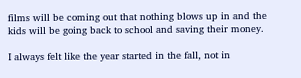films will be coming out that nothing blows up in and the kids will be going back to school and saving their money.

I always felt like the year started in the fall, not in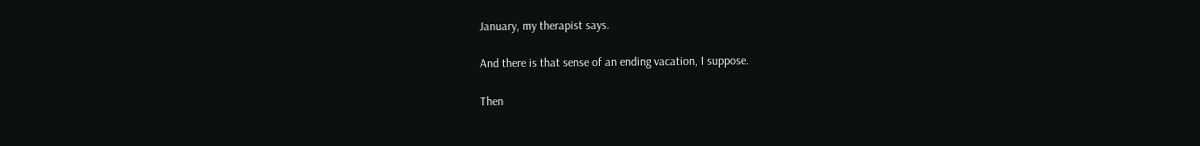January, my therapist says.

And there is that sense of an ending vacation, I suppose.

Then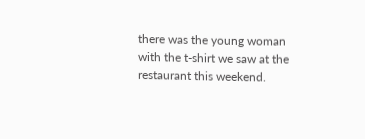there was the young woman with the t-shirt we saw at the restaurant this weekend.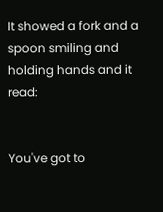It showed a fork and a spoon smiling and holding hands and it read:


You've got to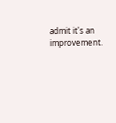admit it's an improvement.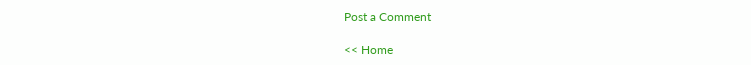Post a Comment

<< Home